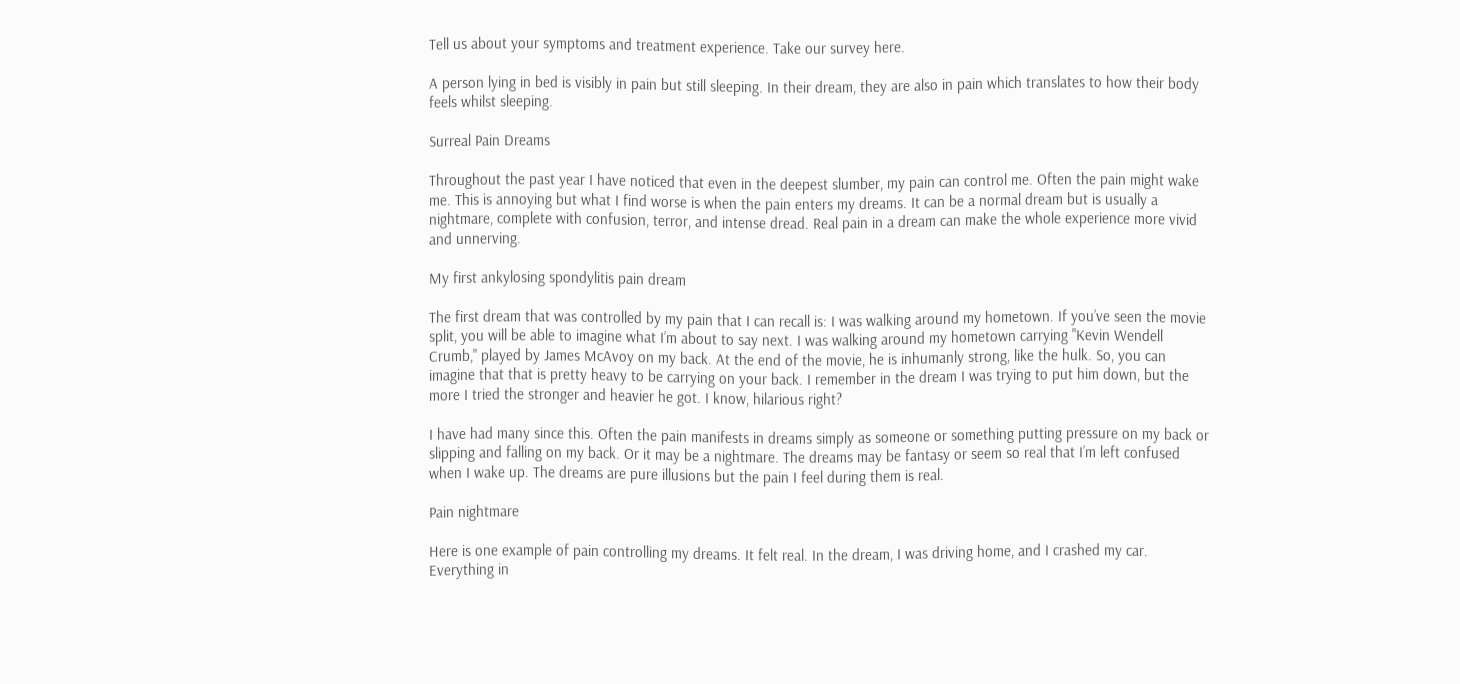Tell us about your symptoms and treatment experience. Take our survey here.

A person lying in bed is visibly in pain but still sleeping. In their dream, they are also in pain which translates to how their body feels whilst sleeping.

Surreal Pain Dreams

Throughout the past year I have noticed that even in the deepest slumber, my pain can control me. Often the pain might wake me. This is annoying but what I find worse is when the pain enters my dreams. It can be a normal dream but is usually a nightmare, complete with confusion, terror, and intense dread. Real pain in a dream can make the whole experience more vivid and unnerving.

My first ankylosing spondylitis pain dream

The first dream that was controlled by my pain that I can recall is: I was walking around my hometown. If you’ve seen the movie split, you will be able to imagine what I’m about to say next. I was walking around my hometown carrying "Kevin Wendell Crumb," played by James McAvoy on my back. At the end of the movie, he is inhumanly strong, like the hulk. So, you can imagine that that is pretty heavy to be carrying on your back. I remember in the dream I was trying to put him down, but the more I tried the stronger and heavier he got. I know, hilarious right?

I have had many since this. Often the pain manifests in dreams simply as someone or something putting pressure on my back or slipping and falling on my back. Or it may be a nightmare. The dreams may be fantasy or seem so real that I’m left confused when I wake up. The dreams are pure illusions but the pain I feel during them is real.

Pain nightmare

Here is one example of pain controlling my dreams. It felt real. In the dream, I was driving home, and I crashed my car. Everything in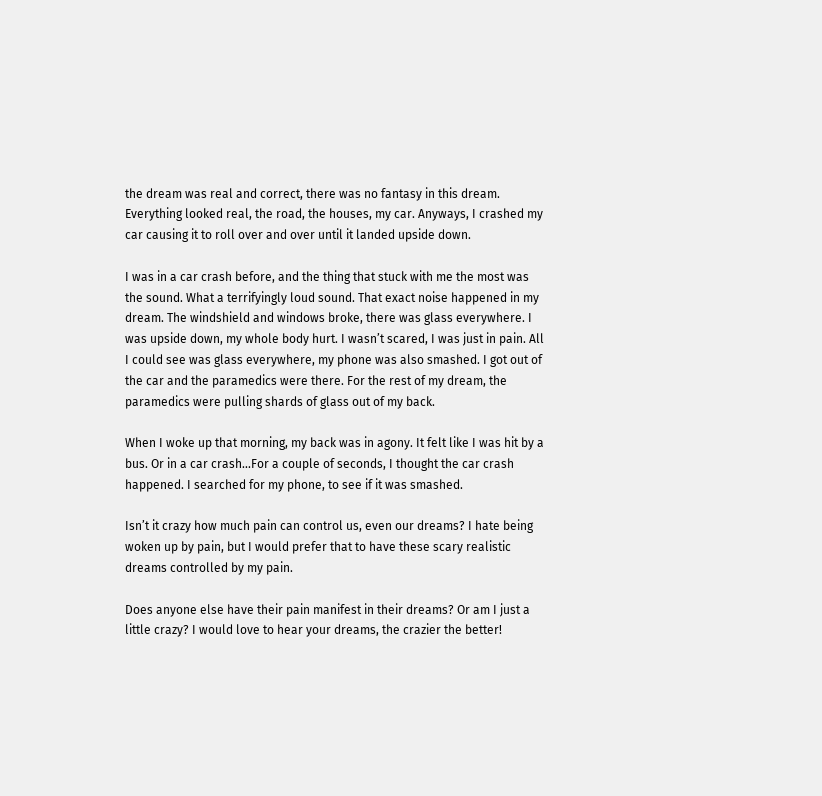the dream was real and correct, there was no fantasy in this dream. Everything looked real, the road, the houses, my car. Anyways, I crashed my car causing it to roll over and over until it landed upside down.

I was in a car crash before, and the thing that stuck with me the most was the sound. What a terrifyingly loud sound. That exact noise happened in my dream. The windshield and windows broke, there was glass everywhere. I was upside down, my whole body hurt. I wasn’t scared, I was just in pain. All I could see was glass everywhere, my phone was also smashed. I got out of the car and the paramedics were there. For the rest of my dream, the paramedics were pulling shards of glass out of my back.

When I woke up that morning, my back was in agony. It felt like I was hit by a bus. Or in a car crash...For a couple of seconds, I thought the car crash happened. I searched for my phone, to see if it was smashed.

Isn’t it crazy how much pain can control us, even our dreams? I hate being woken up by pain, but I would prefer that to have these scary realistic dreams controlled by my pain.

Does anyone else have their pain manifest in their dreams? Or am I just a little crazy? I would love to hear your dreams, the crazier the better!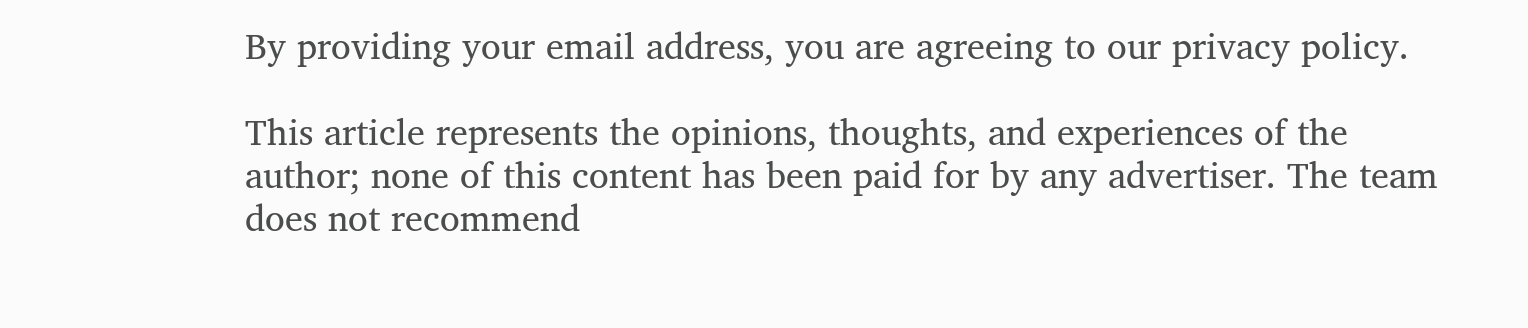By providing your email address, you are agreeing to our privacy policy.

This article represents the opinions, thoughts, and experiences of the author; none of this content has been paid for by any advertiser. The team does not recommend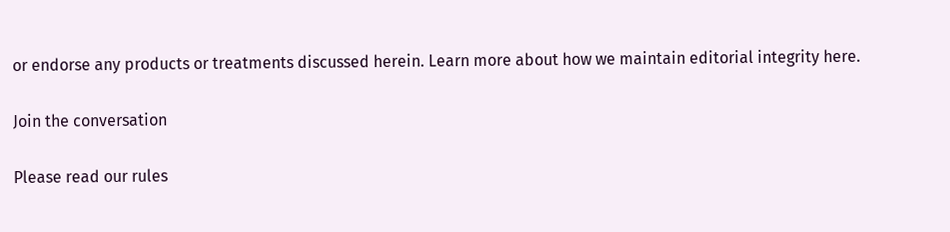or endorse any products or treatments discussed herein. Learn more about how we maintain editorial integrity here.

Join the conversation

Please read our rules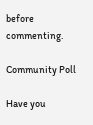before commenting.

Community Poll

Have you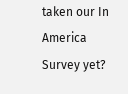taken our In America Survey yet?